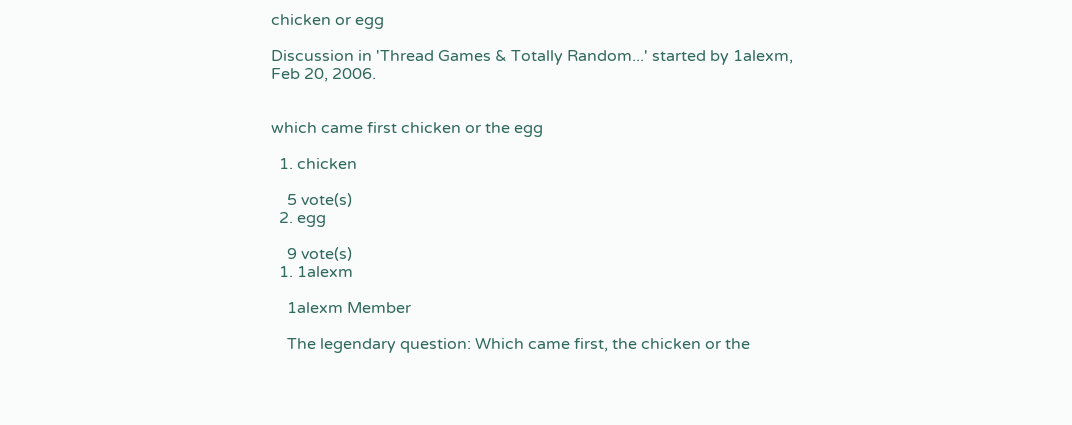chicken or egg

Discussion in 'Thread Games & Totally Random...' started by 1alexm, Feb 20, 2006.


which came first chicken or the egg

  1. chicken

    5 vote(s)
  2. egg

    9 vote(s)
  1. 1alexm

    1alexm Member

    The legendary question: Which came first, the chicken or the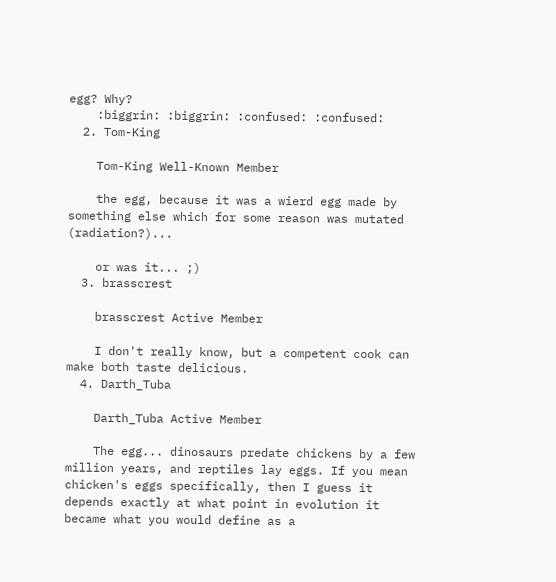egg? Why?
    :biggrin: :biggrin: :confused: :confused:
  2. Tom-King

    Tom-King Well-Known Member

    the egg, because it was a wierd egg made by something else which for some reason was mutated (radiation?)...

    or was it... ;)
  3. brasscrest

    brasscrest Active Member

    I don't really know, but a competent cook can make both taste delicious.
  4. Darth_Tuba

    Darth_Tuba Active Member

    The egg... dinosaurs predate chickens by a few million years, and reptiles lay eggs. If you mean chicken's eggs specifically, then I guess it depends exactly at what point in evolution it became what you would define as a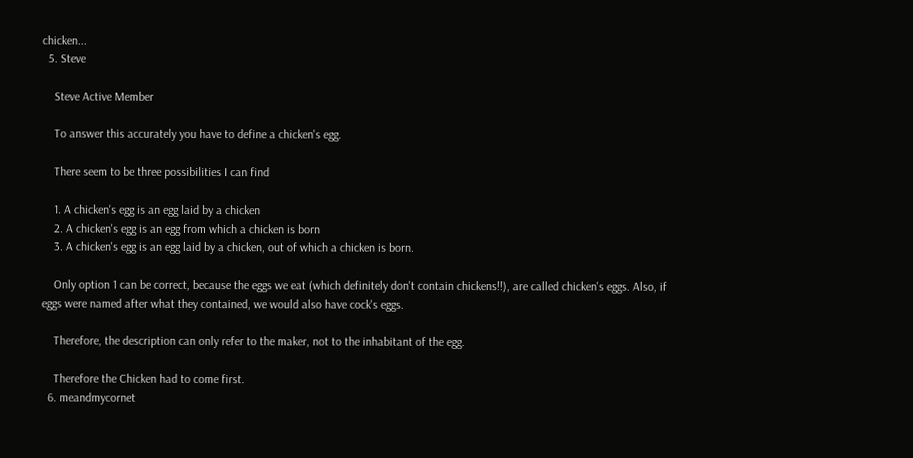chicken...
  5. Steve

    Steve Active Member

    To answer this accurately you have to define a chicken's egg.

    There seem to be three possibilities I can find

    1. A chicken's egg is an egg laid by a chicken
    2. A chicken's egg is an egg from which a chicken is born
    3. A chicken's egg is an egg laid by a chicken, out of which a chicken is born.

    Only option 1 can be correct, because the eggs we eat (which definitely don't contain chickens!!), are called chicken's eggs. Also, if eggs were named after what they contained, we would also have cock's eggs.

    Therefore, the description can only refer to the maker, not to the inhabitant of the egg.

    Therefore the Chicken had to come first.
  6. meandmycornet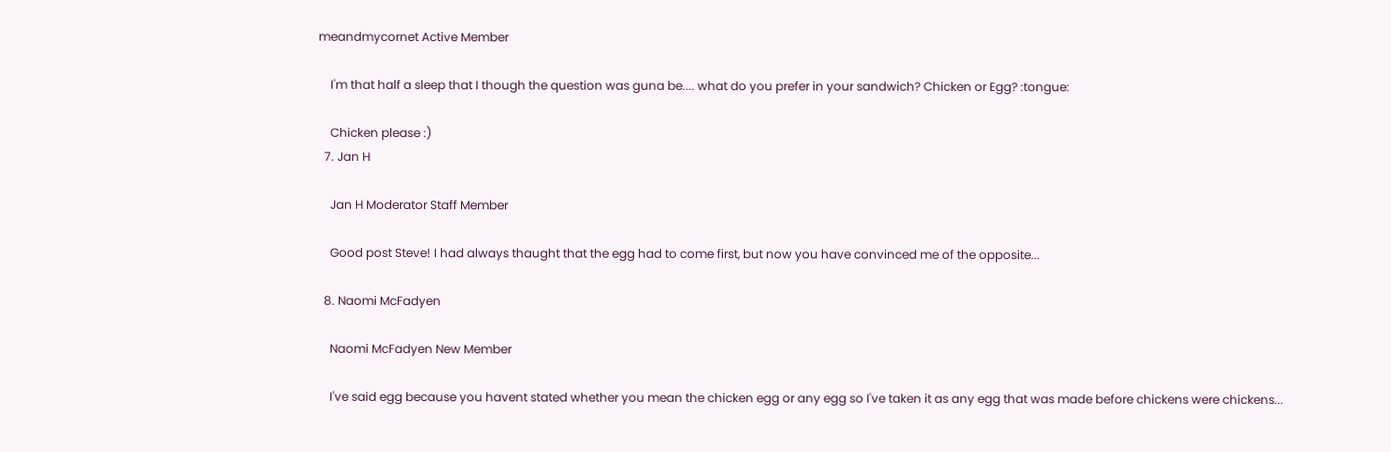meandmycornet Active Member

    I'm that half a sleep that I though the question was guna be.... what do you prefer in your sandwich? Chicken or Egg? :tongue:

    Chicken please :)
  7. Jan H

    Jan H Moderator Staff Member

    Good post Steve! I had always thaught that the egg had to come first, but now you have convinced me of the opposite...

  8. Naomi McFadyen

    Naomi McFadyen New Member

    I've said egg because you havent stated whether you mean the chicken egg or any egg so I've taken it as any egg that was made before chickens were chickens...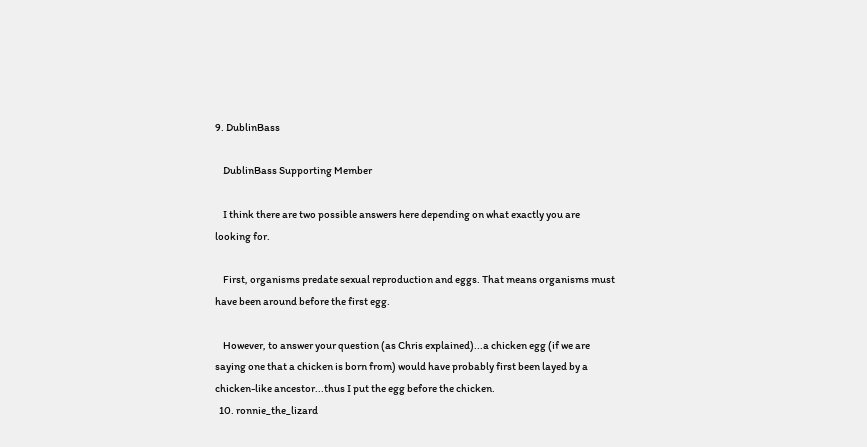9. DublinBass

    DublinBass Supporting Member

    I think there are two possible answers here depending on what exactly you are looking for.

    First, organisms predate sexual reproduction and eggs. That means organisms must have been around before the first egg.

    However, to answer your question (as Chris explained)...a chicken egg (if we are saying one that a chicken is born from) would have probably first been layed by a chicken-like ancestor...thus I put the egg before the chicken.
  10. ronnie_the_lizard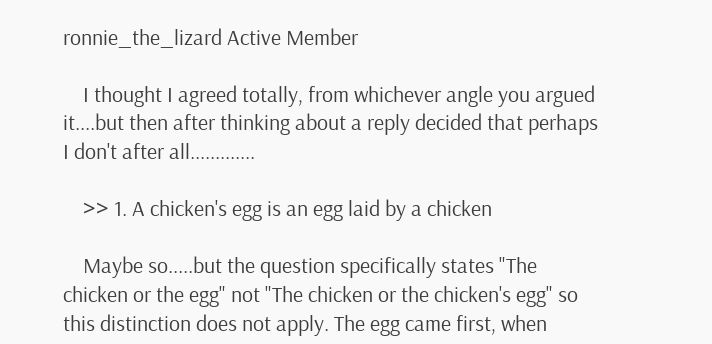ronnie_the_lizard Active Member

    I thought I agreed totally, from whichever angle you argued it....but then after thinking about a reply decided that perhaps I don't after all.............

    >> 1. A chicken's egg is an egg laid by a chicken

    Maybe so.....but the question specifically states "The chicken or the egg" not "The chicken or the chicken's egg" so this distinction does not apply. The egg came first, when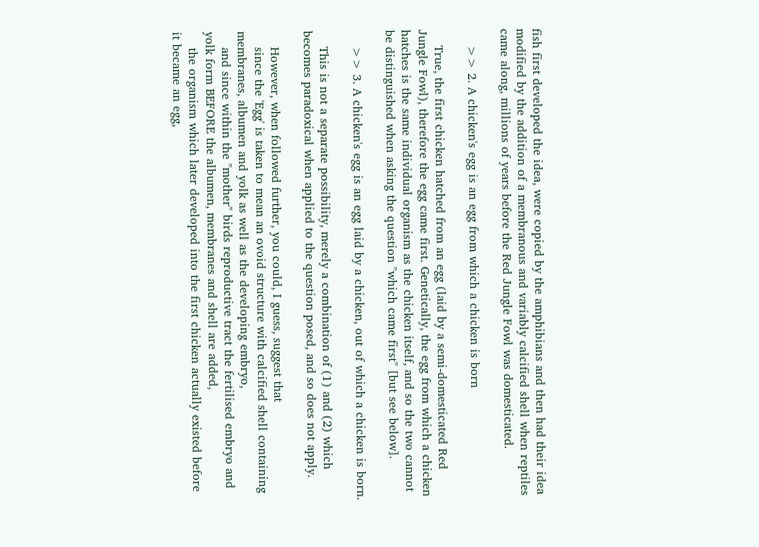fish first developed the idea, were copied by the amphibians and then had their idea modified by the addition of a membranous and variably calcified shell when reptiles came along, millions of years before the Red Jungle Fowl was domesticated.

    >> 2. A chicken's egg is an egg from which a chicken is born

    True, the first chicken hatched from an egg (laid by a semi-domesticated Red Jungle Fowl), therefore the egg came first. Genetically, the egg from which a chicken hatches is the same individual organism as the chicken itself, and so the two cannot be distinguished when asking the question "which came first" [but see below].

    >> 3. A chicken's egg is an egg laid by a chicken, out of which a chicken is born.

    This is not a separate possibility, merely a combination of (1) and (2) which becomes paradoxical when applied to the question posed, and so does not apply.

    However, when followed further, you could, I guess, suggest that
    since the 'Egg' is taken to mean an ovoid structure with calcified shell containing membranes, albumen and yolk as well as the developing embryo,
    and since within the "mother" birds reproductive tract the fertilised embryo and yolk form BEFORE the albumen, membranes and shell are added,
    the organism which later developed into the first chicken actually existed before it became an egg,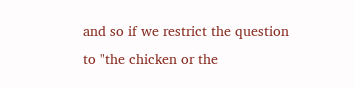and so if we restrict the question to "the chicken or the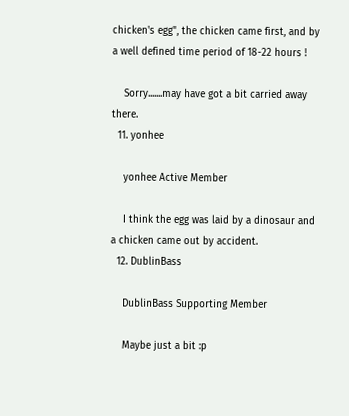chicken's egg", the chicken came first, and by a well defined time period of 18-22 hours !

    Sorry.......may have got a bit carried away there.
  11. yonhee

    yonhee Active Member

    I think the egg was laid by a dinosaur and a chicken came out by accident.
  12. DublinBass

    DublinBass Supporting Member

    Maybe just a bit :p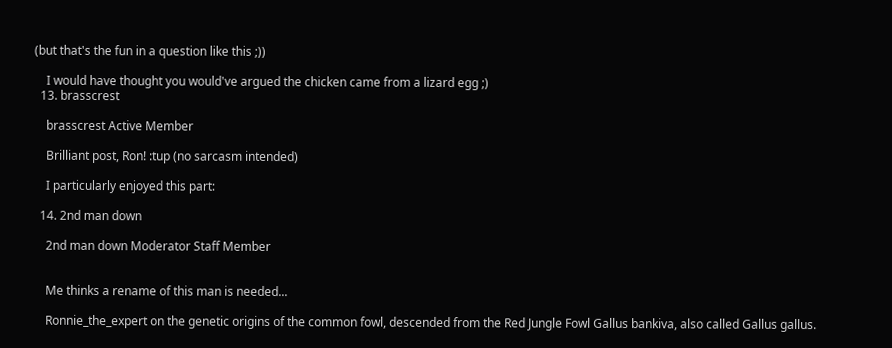(but that's the fun in a question like this ;))

    I would have thought you would've argued the chicken came from a lizard egg ;)
  13. brasscrest

    brasscrest Active Member

    Brilliant post, Ron! :tup (no sarcasm intended)

    I particularly enjoyed this part:

  14. 2nd man down

    2nd man down Moderator Staff Member


    Me thinks a rename of this man is needed...

    Ronnie_the_expert on the genetic origins of the common fowl, descended from the Red Jungle Fowl Gallus bankiva, also called Gallus gallus.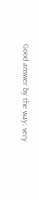Good answer by the way, very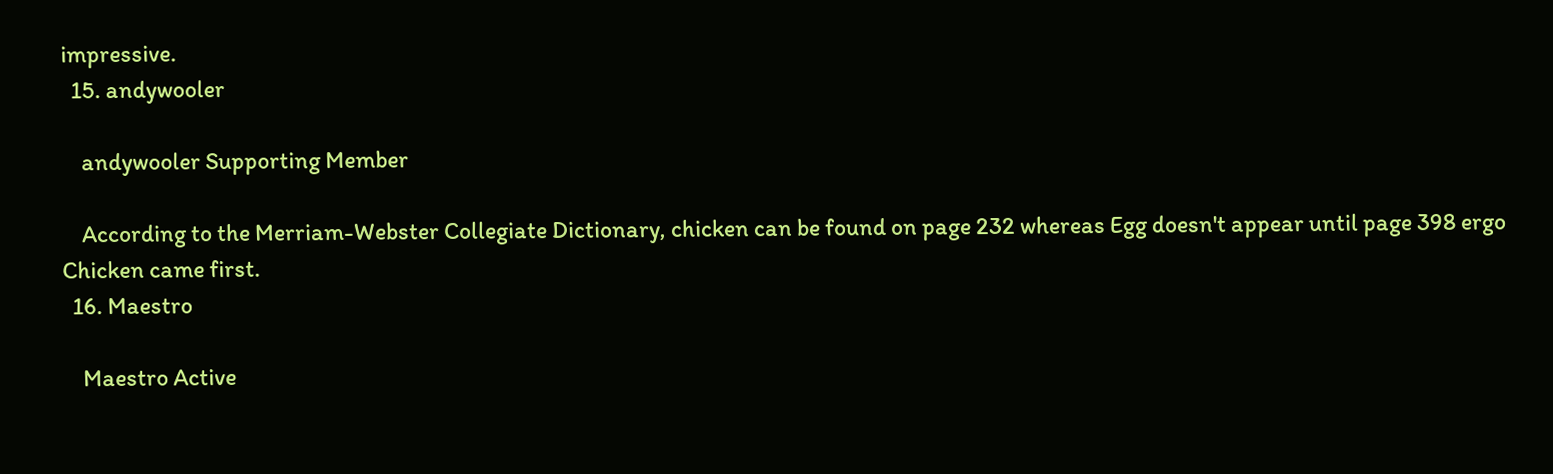impressive.
  15. andywooler

    andywooler Supporting Member

    According to the Merriam-Webster Collegiate Dictionary, chicken can be found on page 232 whereas Egg doesn't appear until page 398 ergo Chicken came first.
  16. Maestro

    Maestro Active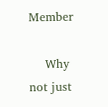Member

    Why not just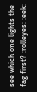see which one lights the fag first? :rolleyes: :eek: